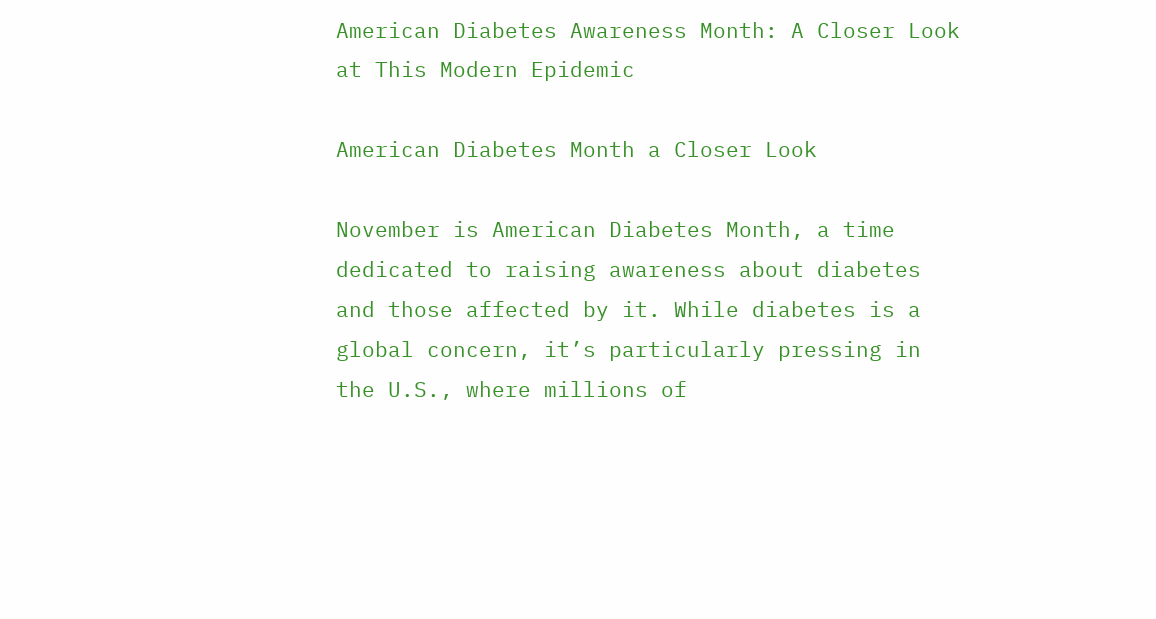American Diabetes Awareness Month: A Closer Look at This Modern Epidemic

American Diabetes Month a Closer Look

November is American Diabetes Month, a time dedicated to raising awareness about diabetes and those affected by it. While diabetes is a global concern, it’s particularly pressing in the U.S., where millions of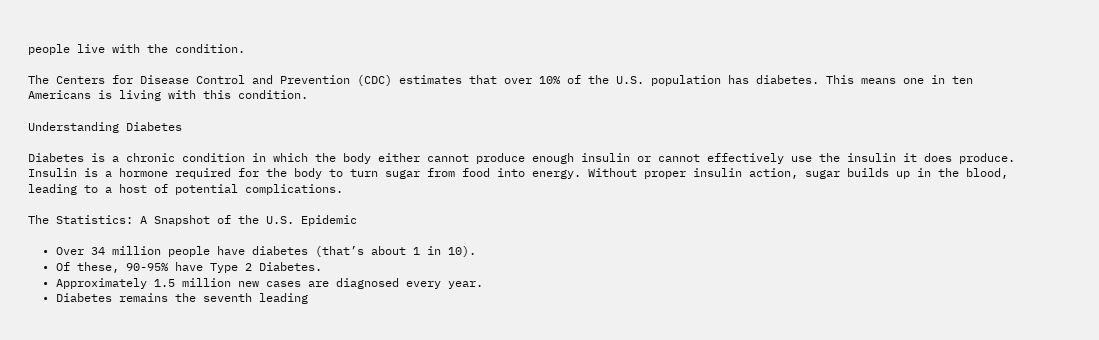people live with the condition.

The Centers for Disease Control and Prevention (CDC) estimates that over 10% of the U.S. population has diabetes. This means one in ten Americans is living with this condition.

Understanding Diabetes

Diabetes is a chronic condition in which the body either cannot produce enough insulin or cannot effectively use the insulin it does produce. Insulin is a hormone required for the body to turn sugar from food into energy. Without proper insulin action, sugar builds up in the blood, leading to a host of potential complications.

The Statistics: A Snapshot of the U.S. Epidemic

  • Over 34 million people have diabetes (that’s about 1 in 10).
  • Of these, 90-95% have Type 2 Diabetes.
  • Approximately 1.5 million new cases are diagnosed every year.
  • Diabetes remains the seventh leading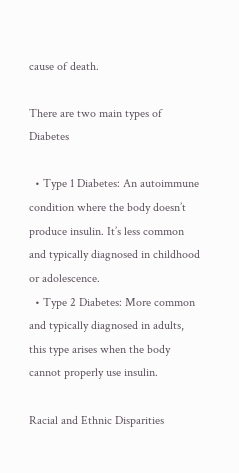cause of death.

There are two main types of Diabetes

  • Type 1 Diabetes: An autoimmune condition where the body doesn’t produce insulin. It’s less common and typically diagnosed in childhood or adolescence.
  • Type 2 Diabetes: More common and typically diagnosed in adults, this type arises when the body cannot properly use insulin.

Racial and Ethnic Disparities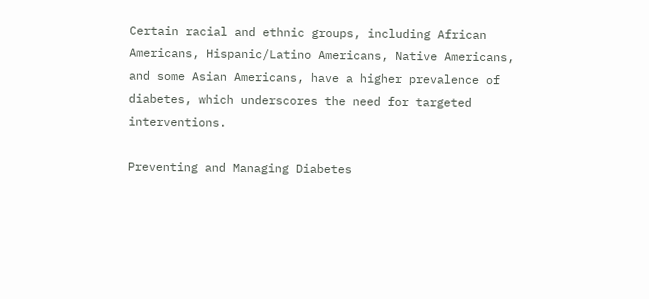Certain racial and ethnic groups, including African Americans, Hispanic/Latino Americans, Native Americans, and some Asian Americans, have a higher prevalence of diabetes, which underscores the need for targeted interventions.

Preventing and Managing Diabetes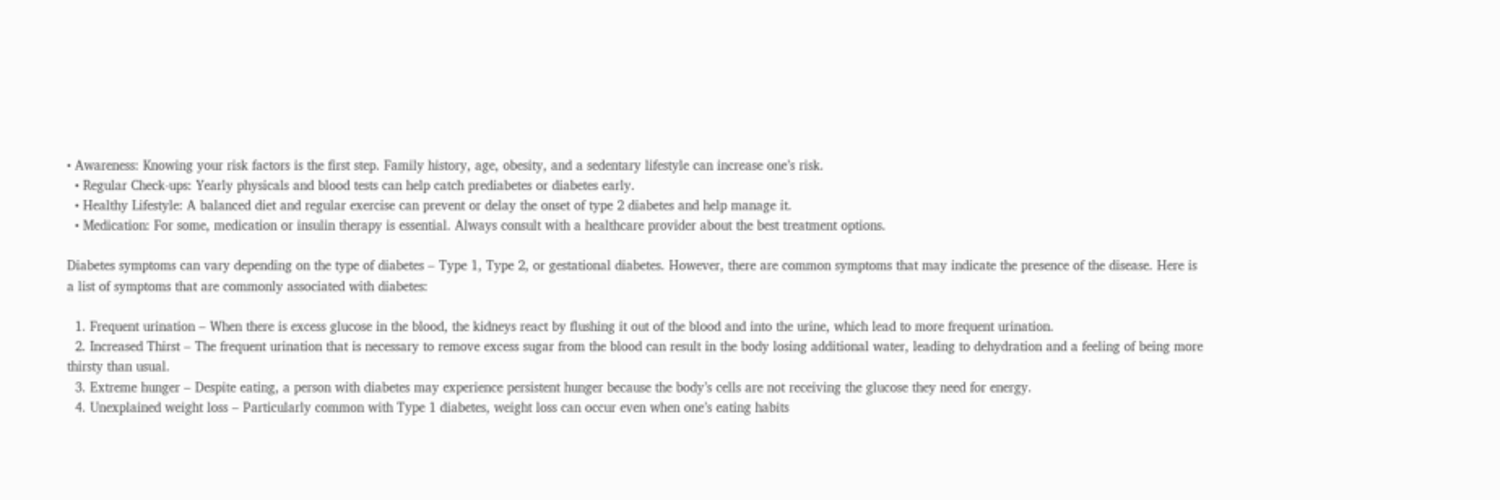• Awareness: Knowing your risk factors is the first step. Family history, age, obesity, and a sedentary lifestyle can increase one’s risk.
  • Regular Check-ups: Yearly physicals and blood tests can help catch prediabetes or diabetes early.
  • Healthy Lifestyle: A balanced diet and regular exercise can prevent or delay the onset of type 2 diabetes and help manage it.
  • Medication: For some, medication or insulin therapy is essential. Always consult with a healthcare provider about the best treatment options.

Diabetes symptoms can vary depending on the type of diabetes – Type 1, Type 2, or gestational diabetes. However, there are common symptoms that may indicate the presence of the disease. Here is a list of symptoms that are commonly associated with diabetes:

  1. Frequent urination – When there is excess glucose in the blood, the kidneys react by flushing it out of the blood and into the urine, which lead to more frequent urination.
  2. Increased Thirst – The frequent urination that is necessary to remove excess sugar from the blood can result in the body losing additional water, leading to dehydration and a feeling of being more thirsty than usual.
  3. Extreme hunger – Despite eating, a person with diabetes may experience persistent hunger because the body’s cells are not receiving the glucose they need for energy.
  4. Unexplained weight loss – Particularly common with Type 1 diabetes, weight loss can occur even when one’s eating habits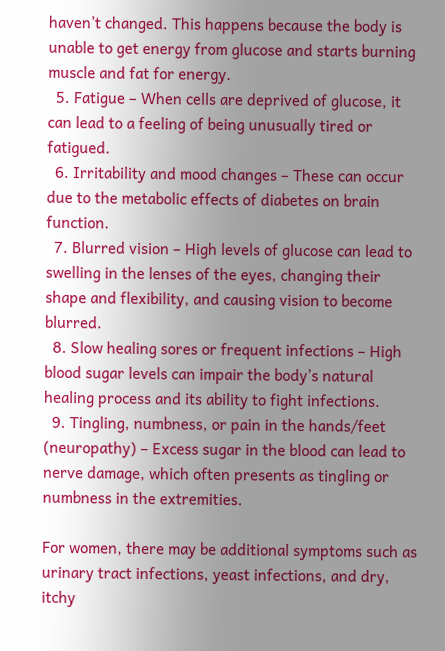haven’t changed. This happens because the body is unable to get energy from glucose and starts burning muscle and fat for energy.
  5. Fatigue – When cells are deprived of glucose, it can lead to a feeling of being unusually tired or fatigued.
  6. Irritability and mood changes – These can occur due to the metabolic effects of diabetes on brain function.
  7. Blurred vision – High levels of glucose can lead to swelling in the lenses of the eyes, changing their shape and flexibility, and causing vision to become blurred.
  8. Slow healing sores or frequent infections – High blood sugar levels can impair the body’s natural healing process and its ability to fight infections.
  9. Tingling, numbness, or pain in the hands/feet (neuropathy) – Excess sugar in the blood can lead to nerve damage, which often presents as tingling or numbness in the extremities.

For women, there may be additional symptoms such as urinary tract infections, yeast infections, and dry, itchy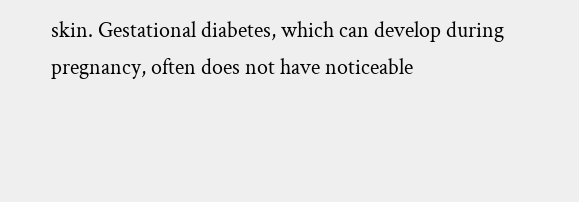skin. Gestational diabetes, which can develop during pregnancy, often does not have noticeable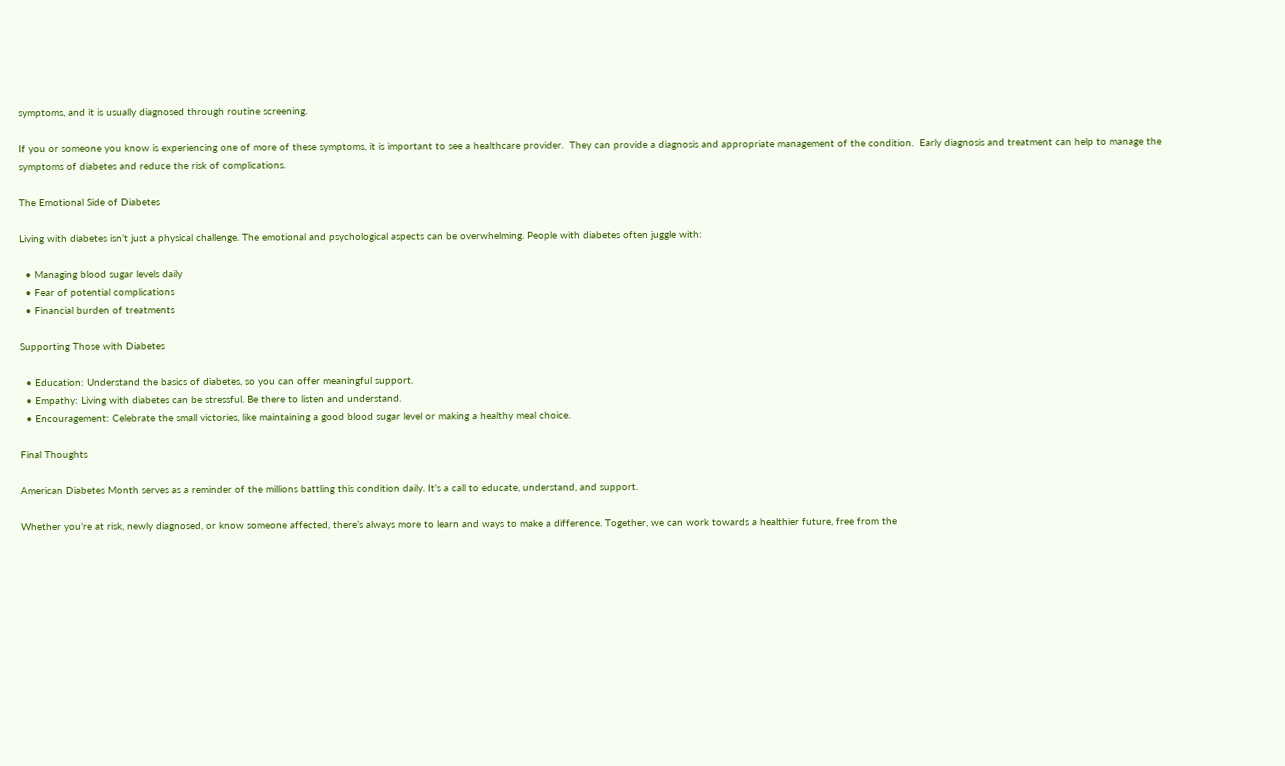symptoms, and it is usually diagnosed through routine screening.

If you or someone you know is experiencing one of more of these symptoms, it is important to see a healthcare provider.  They can provide a diagnosis and appropriate management of the condition.  Early diagnosis and treatment can help to manage the symptoms of diabetes and reduce the risk of complications.

The Emotional Side of Diabetes

Living with diabetes isn’t just a physical challenge. The emotional and psychological aspects can be overwhelming. People with diabetes often juggle with:

  • Managing blood sugar levels daily
  • Fear of potential complications
  • Financial burden of treatments

Supporting Those with Diabetes

  • Education: Understand the basics of diabetes, so you can offer meaningful support.
  • Empathy: Living with diabetes can be stressful. Be there to listen and understand.
  • Encouragement: Celebrate the small victories, like maintaining a good blood sugar level or making a healthy meal choice.

Final Thoughts

American Diabetes Month serves as a reminder of the millions battling this condition daily. It’s a call to educate, understand, and support.

Whether you’re at risk, newly diagnosed, or know someone affected, there’s always more to learn and ways to make a difference. Together, we can work towards a healthier future, free from the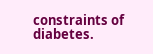constraints of diabetes.